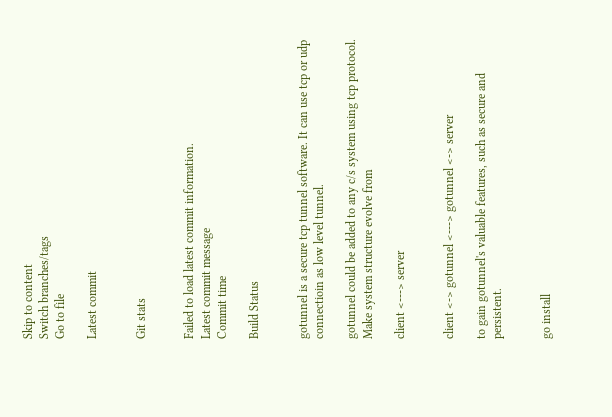Skip to content
Switch branches/tags
Go to file

Latest commit


Git stats


Failed to load latest commit information.
Latest commit message
Commit time

Build Status


gotunnel is a secure tcp tunnel software. It can use tcp or udp connectioin as low level tunnel.

gotunnel could be added to any c/s system using tcp protocol. Make system structure evolve from

client <---> server


client <-> gotunnel <---> gotunnel <-> server

to gain gotunnel's valuable features, such as secure and persistent.


go install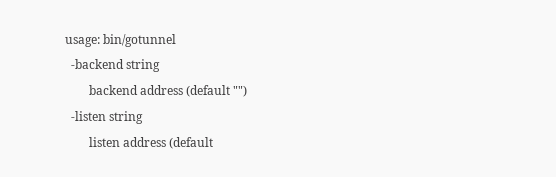usage: bin/gotunnel
  -backend string
        backend address (default "")
  -listen string
        listen address (default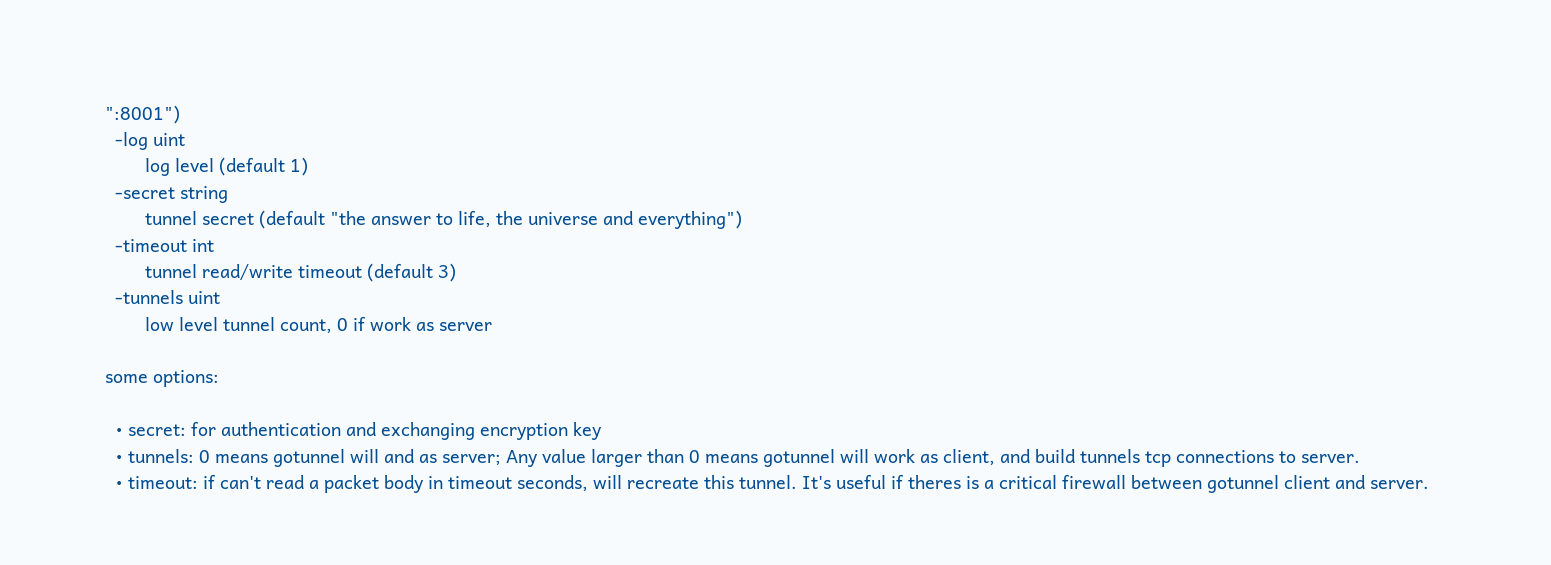":8001")
  -log uint
        log level (default 1)
  -secret string
        tunnel secret (default "the answer to life, the universe and everything")
  -timeout int
        tunnel read/write timeout (default 3)
  -tunnels uint
        low level tunnel count, 0 if work as server

some options:

  • secret: for authentication and exchanging encryption key
  • tunnels: 0 means gotunnel will and as server; Any value larger than 0 means gotunnel will work as client, and build tunnels tcp connections to server.
  • timeout: if can't read a packet body in timeout seconds, will recreate this tunnel. It's useful if theres is a critical firewall between gotunnel client and server.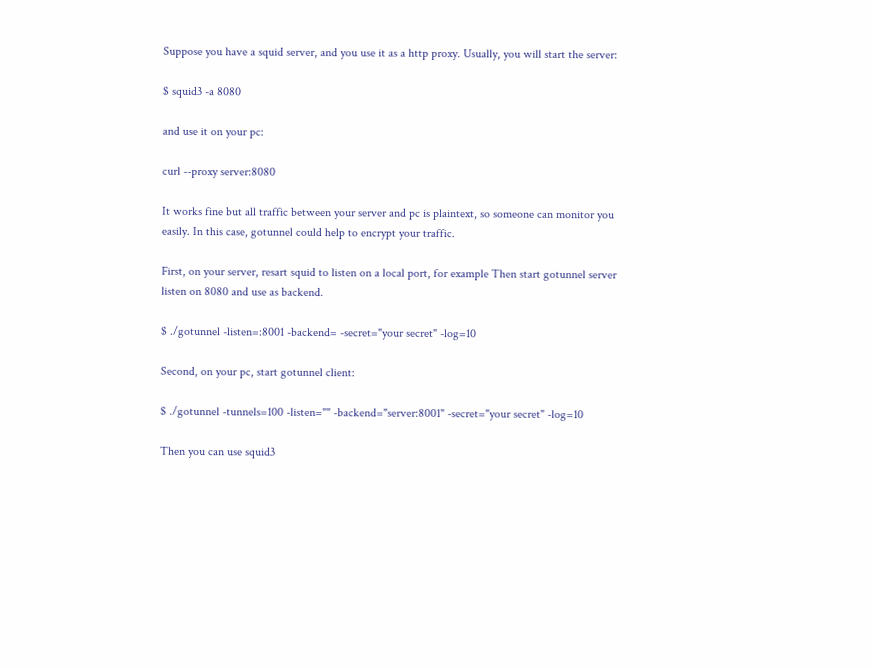Suppose you have a squid server, and you use it as a http proxy. Usually, you will start the server:

$ squid3 -a 8080

and use it on your pc:

curl --proxy server:8080

It works fine but all traffic between your server and pc is plaintext, so someone can monitor you easily. In this case, gotunnel could help to encrypt your traffic.

First, on your server, resart squid to listen on a local port, for example Then start gotunnel server listen on 8080 and use as backend.

$ ./gotunnel -listen=:8001 -backend= -secret="your secret" -log=10

Second, on your pc, start gotunnel client:

$ ./gotunnel -tunnels=100 -listen="" -backend="server:8001" -secret="your secret" -log=10

Then you can use squid3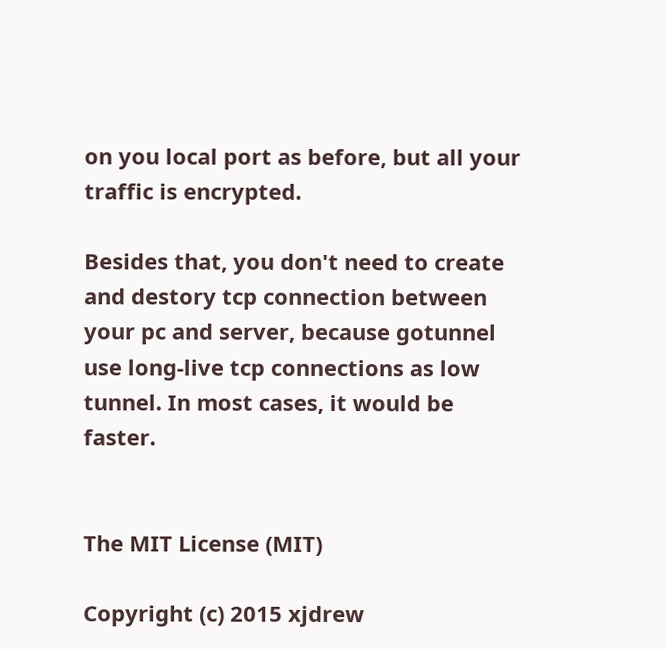on you local port as before, but all your traffic is encrypted.

Besides that, you don't need to create and destory tcp connection between your pc and server, because gotunnel use long-live tcp connections as low tunnel. In most cases, it would be faster.


The MIT License (MIT)

Copyright (c) 2015 xjdrew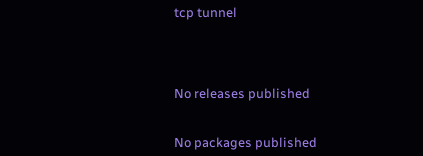tcp tunnel




No releases published


No packages published